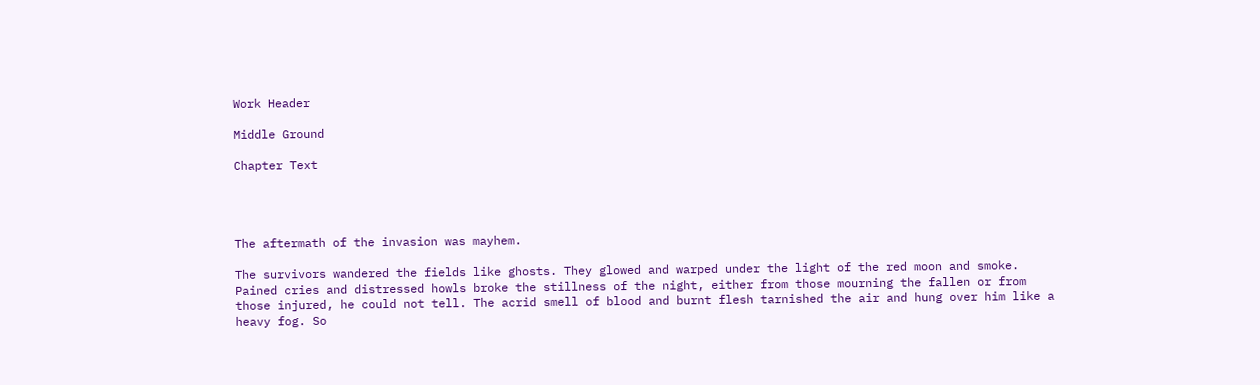Work Header

Middle Ground

Chapter Text




The aftermath of the invasion was mayhem.

The survivors wandered the fields like ghosts. They glowed and warped under the light of the red moon and smoke. Pained cries and distressed howls broke the stillness of the night, either from those mourning the fallen or from those injured, he could not tell. The acrid smell of blood and burnt flesh tarnished the air and hung over him like a heavy fog. So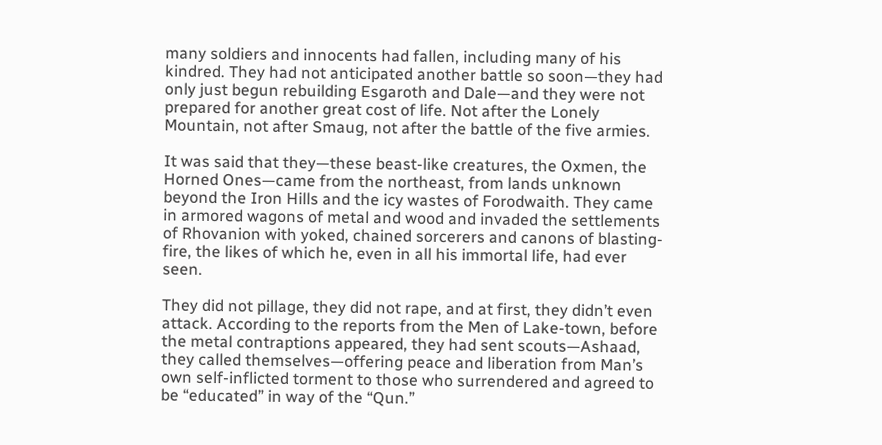many soldiers and innocents had fallen, including many of his kindred. They had not anticipated another battle so soon—they had only just begun rebuilding Esgaroth and Dale—and they were not prepared for another great cost of life. Not after the Lonely Mountain, not after Smaug, not after the battle of the five armies.

It was said that they—these beast-like creatures, the Oxmen, the Horned Ones—came from the northeast, from lands unknown beyond the Iron Hills and the icy wastes of Forodwaith. They came in armored wagons of metal and wood and invaded the settlements of Rhovanion with yoked, chained sorcerers and canons of blasting-fire, the likes of which he, even in all his immortal life, had ever seen.

They did not pillage, they did not rape, and at first, they didn’t even attack. According to the reports from the Men of Lake-town, before the metal contraptions appeared, they had sent scouts—Ashaad, they called themselves—offering peace and liberation from Man’s own self-inflicted torment to those who surrendered and agreed to be “educated” in way of the “Qun.”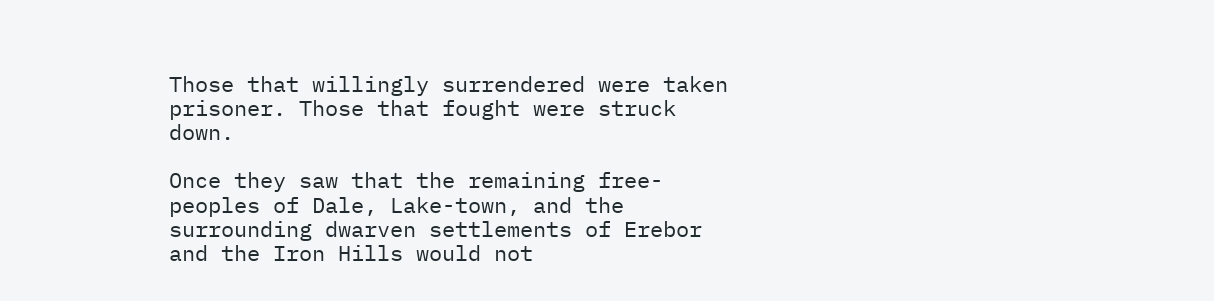Those that willingly surrendered were taken prisoner. Those that fought were struck down.

Once they saw that the remaining free-peoples of Dale, Lake-town, and the surrounding dwarven settlements of Erebor and the Iron Hills would not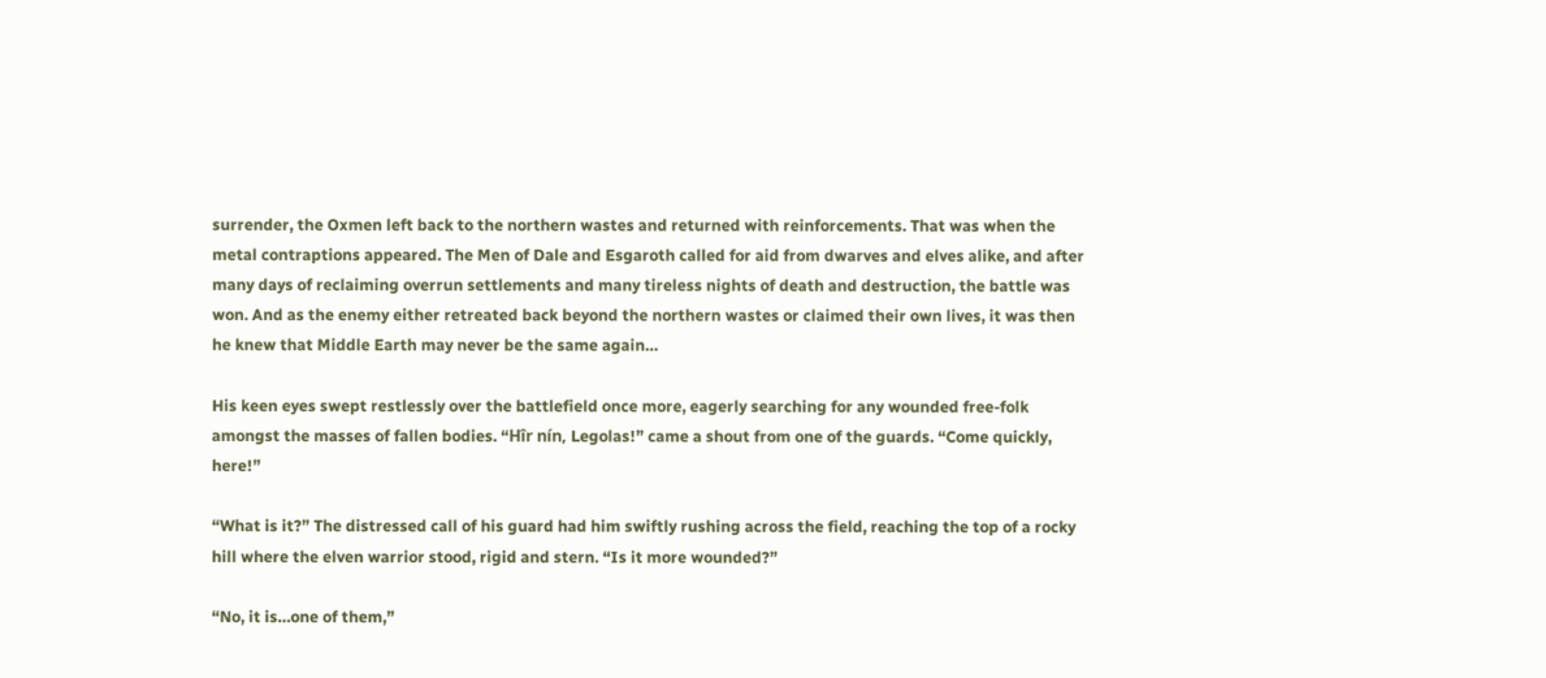surrender, the Oxmen left back to the northern wastes and returned with reinforcements. That was when the metal contraptions appeared. The Men of Dale and Esgaroth called for aid from dwarves and elves alike, and after many days of reclaiming overrun settlements and many tireless nights of death and destruction, the battle was won. And as the enemy either retreated back beyond the northern wastes or claimed their own lives, it was then he knew that Middle Earth may never be the same again…

His keen eyes swept restlessly over the battlefield once more, eagerly searching for any wounded free-folk amongst the masses of fallen bodies. “Hîr nín, Legolas!” came a shout from one of the guards. “Come quickly, here!”

“What is it?” The distressed call of his guard had him swiftly rushing across the field, reaching the top of a rocky hill where the elven warrior stood, rigid and stern. “Is it more wounded?”

“No, it is…one of them,”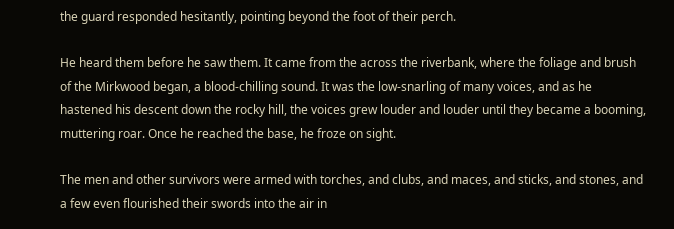the guard responded hesitantly, pointing beyond the foot of their perch.

He heard them before he saw them. It came from the across the riverbank, where the foliage and brush of the Mirkwood began, a blood-chilling sound. It was the low-snarling of many voices, and as he hastened his descent down the rocky hill, the voices grew louder and louder until they became a booming, muttering roar. Once he reached the base, he froze on sight.

The men and other survivors were armed with torches, and clubs, and maces, and sticks, and stones, and a few even flourished their swords into the air in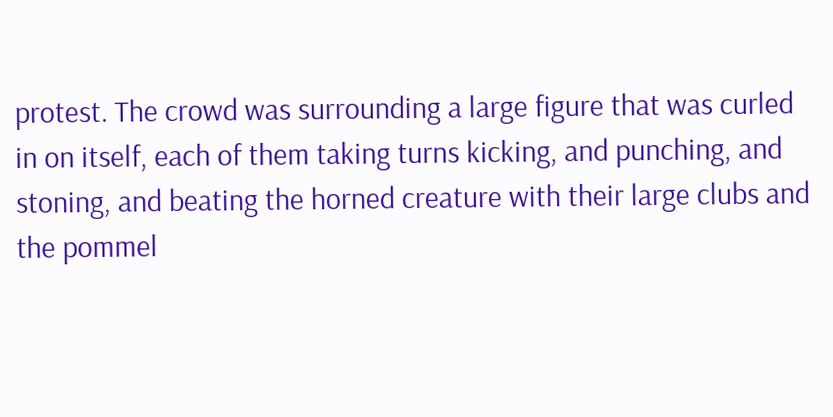protest. The crowd was surrounding a large figure that was curled in on itself, each of them taking turns kicking, and punching, and stoning, and beating the horned creature with their large clubs and the pommel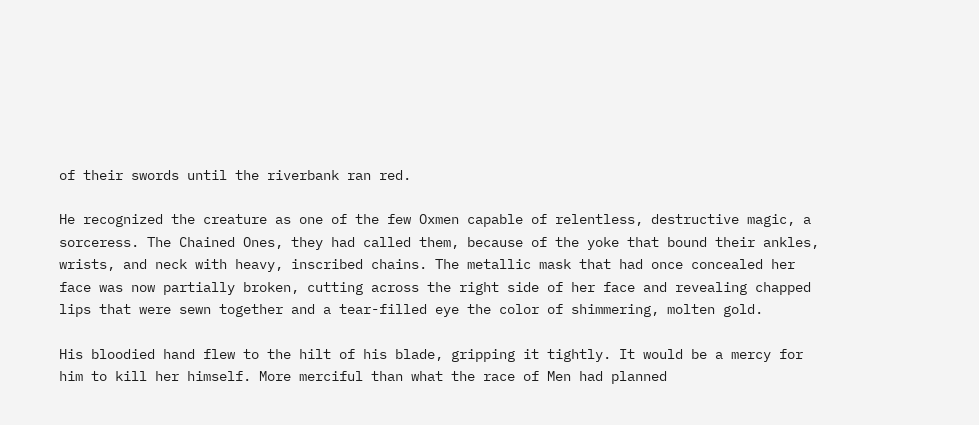of their swords until the riverbank ran red.

He recognized the creature as one of the few Oxmen capable of relentless, destructive magic, a sorceress. The Chained Ones, they had called them, because of the yoke that bound their ankles, wrists, and neck with heavy, inscribed chains. The metallic mask that had once concealed her face was now partially broken, cutting across the right side of her face and revealing chapped lips that were sewn together and a tear-filled eye the color of shimmering, molten gold.

His bloodied hand flew to the hilt of his blade, gripping it tightly. It would be a mercy for him to kill her himself. More merciful than what the race of Men had planned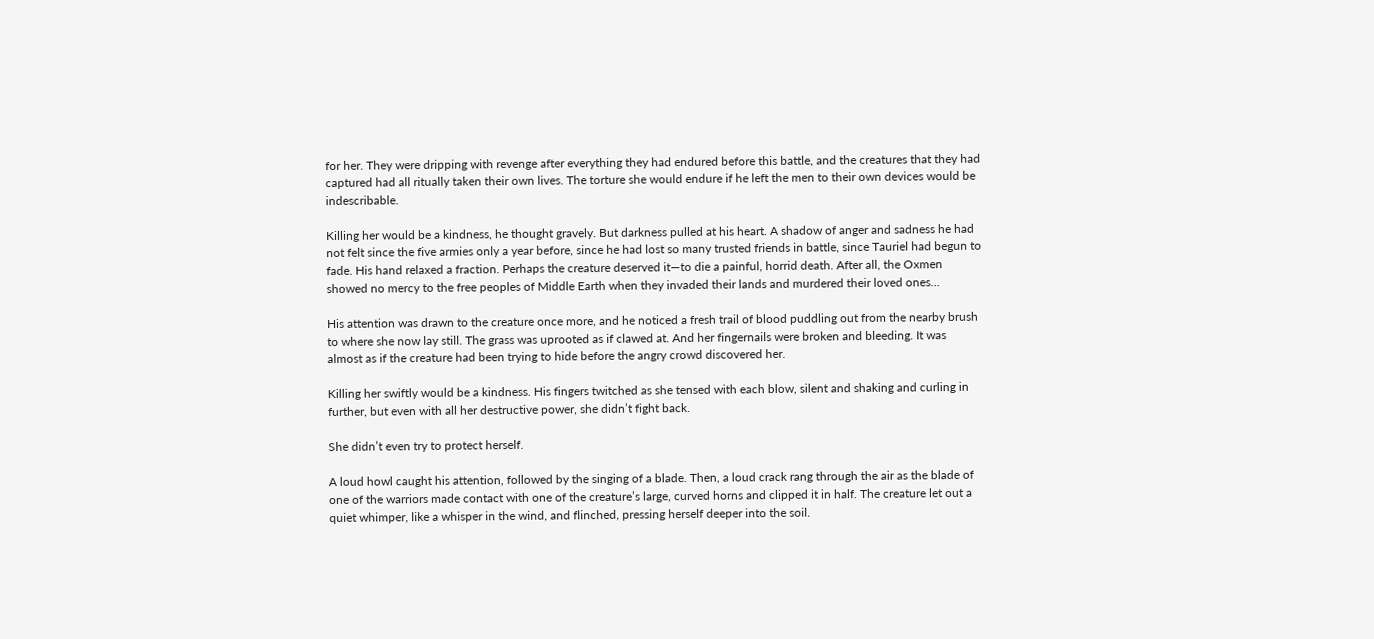for her. They were dripping with revenge after everything they had endured before this battle, and the creatures that they had captured had all ritually taken their own lives. The torture she would endure if he left the men to their own devices would be indescribable.

Killing her would be a kindness, he thought gravely. But darkness pulled at his heart. A shadow of anger and sadness he had not felt since the five armies only a year before, since he had lost so many trusted friends in battle, since Tauriel had begun to fade. His hand relaxed a fraction. Perhaps the creature deserved it—to die a painful, horrid death. After all, the Oxmen showed no mercy to the free peoples of Middle Earth when they invaded their lands and murdered their loved ones…

His attention was drawn to the creature once more, and he noticed a fresh trail of blood puddling out from the nearby brush to where she now lay still. The grass was uprooted as if clawed at. And her fingernails were broken and bleeding. It was almost as if the creature had been trying to hide before the angry crowd discovered her.

Killing her swiftly would be a kindness. His fingers twitched as she tensed with each blow, silent and shaking and curling in further, but even with all her destructive power, she didn’t fight back.

She didn’t even try to protect herself.

A loud howl caught his attention, followed by the singing of a blade. Then, a loud crack rang through the air as the blade of one of the warriors made contact with one of the creature’s large, curved horns and clipped it in half. The creature let out a quiet whimper, like a whisper in the wind, and flinched, pressing herself deeper into the soil.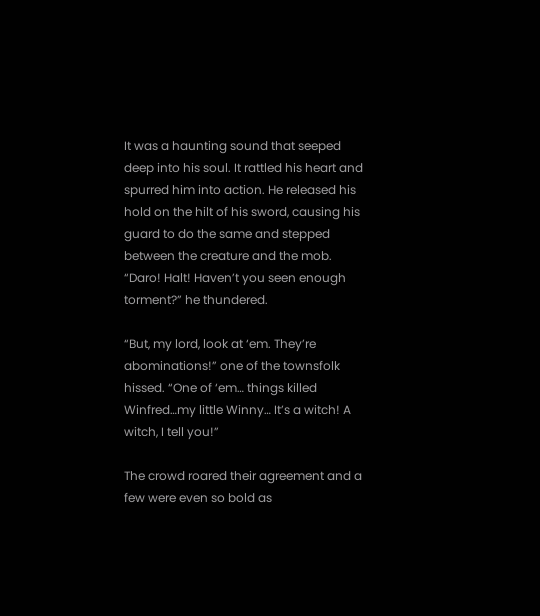It was a haunting sound that seeped deep into his soul. It rattled his heart and spurred him into action. He released his hold on the hilt of his sword, causing his guard to do the same and stepped between the creature and the mob. “Daro! Halt! Haven’t you seen enough torment?” he thundered.

“But, my lord, look at ‘em. They’re abominations!” one of the townsfolk hissed. “One of ‘em… things killed Winfred…my little Winny… It’s a witch! A witch, I tell you!”

The crowd roared their agreement and a few were even so bold as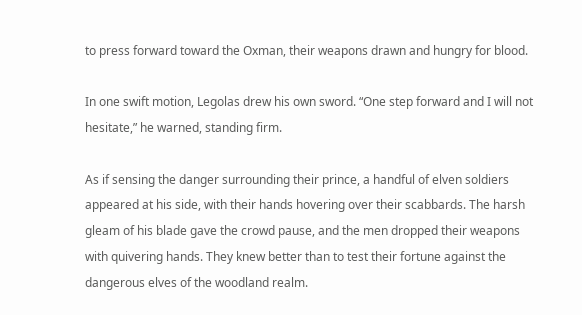to press forward toward the Oxman, their weapons drawn and hungry for blood.

In one swift motion, Legolas drew his own sword. “One step forward and I will not hesitate,” he warned, standing firm.

As if sensing the danger surrounding their prince, a handful of elven soldiers appeared at his side, with their hands hovering over their scabbards. The harsh gleam of his blade gave the crowd pause, and the men dropped their weapons with quivering hands. They knew better than to test their fortune against the dangerous elves of the woodland realm.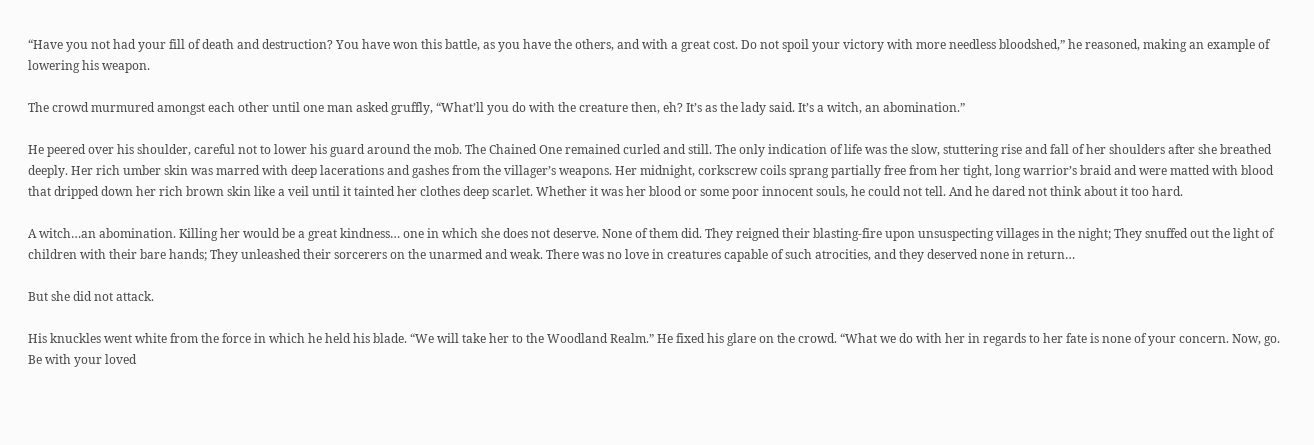“Have you not had your fill of death and destruction? You have won this battle, as you have the others, and with a great cost. Do not spoil your victory with more needless bloodshed,” he reasoned, making an example of lowering his weapon.

The crowd murmured amongst each other until one man asked gruffly, “What’ll you do with the creature then, eh? It’s as the lady said. It’s a witch, an abomination.”

He peered over his shoulder, careful not to lower his guard around the mob. The Chained One remained curled and still. The only indication of life was the slow, stuttering rise and fall of her shoulders after she breathed deeply. Her rich umber skin was marred with deep lacerations and gashes from the villager’s weapons. Her midnight, corkscrew coils sprang partially free from her tight, long warrior’s braid and were matted with blood that dripped down her rich brown skin like a veil until it tainted her clothes deep scarlet. Whether it was her blood or some poor innocent souls, he could not tell. And he dared not think about it too hard.

A witch…an abomination. Killing her would be a great kindness… one in which she does not deserve. None of them did. They reigned their blasting-fire upon unsuspecting villages in the night; They snuffed out the light of children with their bare hands; They unleashed their sorcerers on the unarmed and weak. There was no love in creatures capable of such atrocities, and they deserved none in return…

But she did not attack.

His knuckles went white from the force in which he held his blade. “We will take her to the Woodland Realm.” He fixed his glare on the crowd. “What we do with her in regards to her fate is none of your concern. Now, go. Be with your loved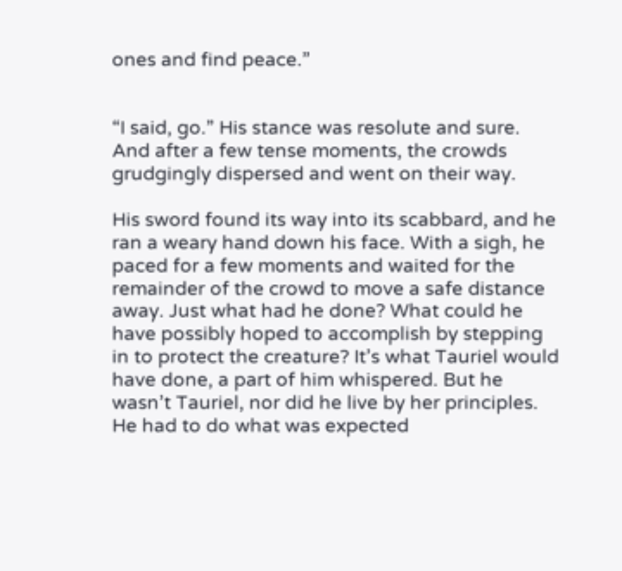ones and find peace.”


“I said, go.” His stance was resolute and sure. And after a few tense moments, the crowds grudgingly dispersed and went on their way.

His sword found its way into its scabbard, and he ran a weary hand down his face. With a sigh, he paced for a few moments and waited for the remainder of the crowd to move a safe distance away. Just what had he done? What could he have possibly hoped to accomplish by stepping in to protect the creature? It’s what Tauriel would have done, a part of him whispered. But he wasn’t Tauriel, nor did he live by her principles. He had to do what was expected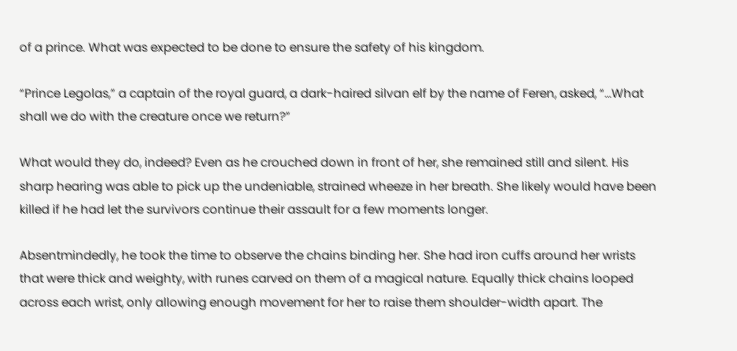of a prince. What was expected to be done to ensure the safety of his kingdom.

“Prince Legolas,” a captain of the royal guard, a dark-haired silvan elf by the name of Feren, asked, “…What shall we do with the creature once we return?”

What would they do, indeed? Even as he crouched down in front of her, she remained still and silent. His sharp hearing was able to pick up the undeniable, strained wheeze in her breath. She likely would have been killed if he had let the survivors continue their assault for a few moments longer.

Absentmindedly, he took the time to observe the chains binding her. She had iron cuffs around her wrists that were thick and weighty, with runes carved on them of a magical nature. Equally thick chains looped across each wrist, only allowing enough movement for her to raise them shoulder-width apart. The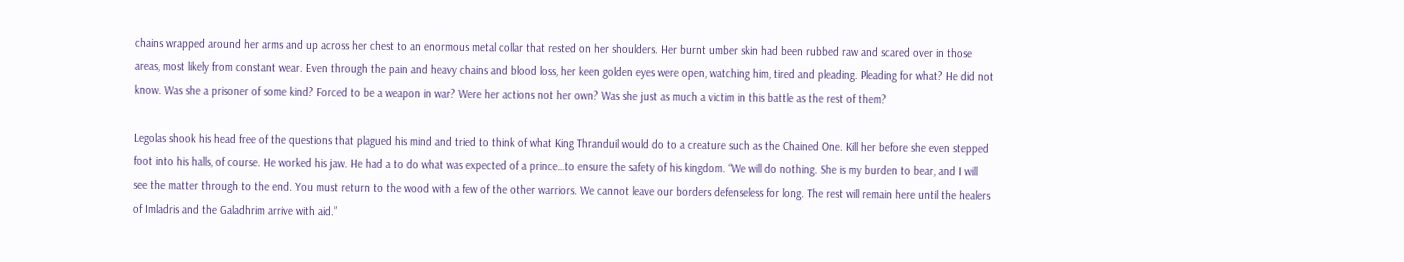chains wrapped around her arms and up across her chest to an enormous metal collar that rested on her shoulders. Her burnt umber skin had been rubbed raw and scared over in those areas, most likely from constant wear. Even through the pain and heavy chains and blood loss, her keen golden eyes were open, watching him, tired and pleading. Pleading for what? He did not know. Was she a prisoner of some kind? Forced to be a weapon in war? Were her actions not her own? Was she just as much a victim in this battle as the rest of them?

Legolas shook his head free of the questions that plagued his mind and tried to think of what King Thranduil would do to a creature such as the Chained One. Kill her before she even stepped foot into his halls, of course. He worked his jaw. He had a to do what was expected of a prince…to ensure the safety of his kingdom. “We will do nothing. She is my burden to bear, and I will see the matter through to the end. You must return to the wood with a few of the other warriors. We cannot leave our borders defenseless for long. The rest will remain here until the healers of Imladris and the Galadhrim arrive with aid.”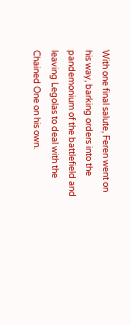With one final salute, Feren went on his way, barking orders into the pandemonium of the battlefield and leaving Legolas to deal with the Chained One on his own.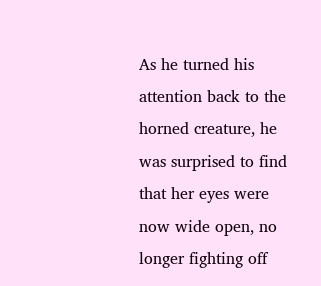As he turned his attention back to the horned creature, he was surprised to find that her eyes were now wide open, no longer fighting off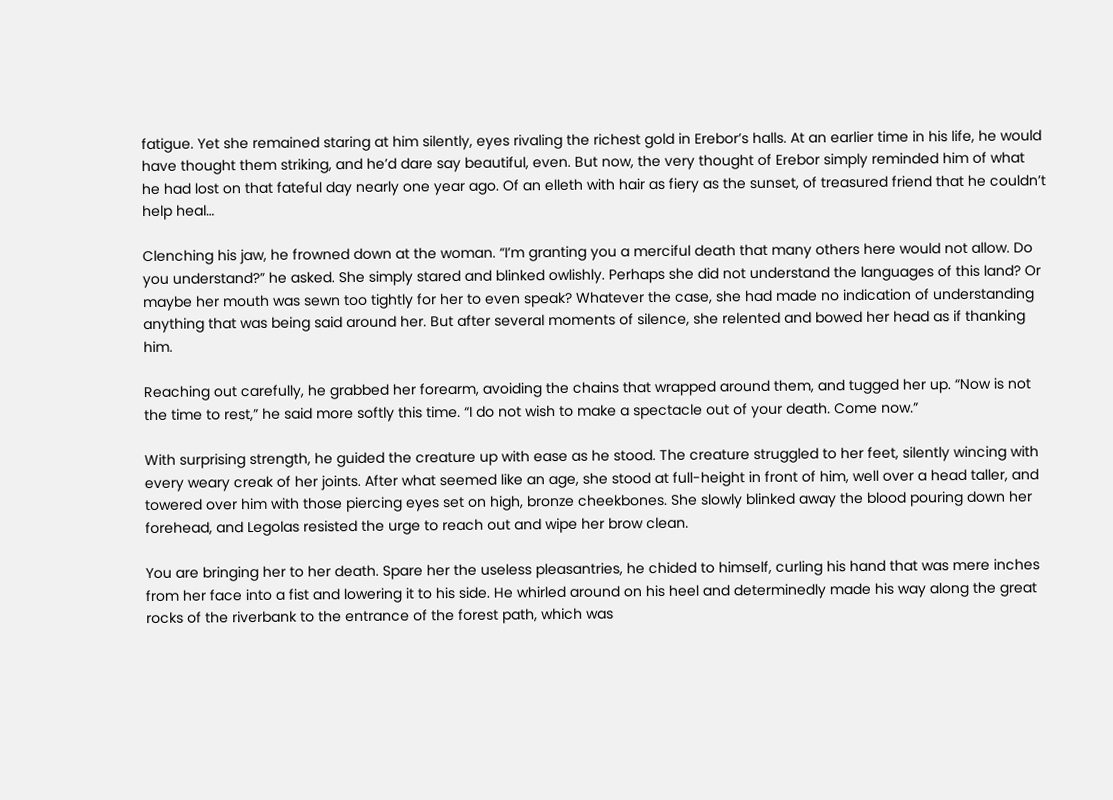fatigue. Yet she remained staring at him silently, eyes rivaling the richest gold in Erebor’s halls. At an earlier time in his life, he would have thought them striking, and he’d dare say beautiful, even. But now, the very thought of Erebor simply reminded him of what he had lost on that fateful day nearly one year ago. Of an elleth with hair as fiery as the sunset, of treasured friend that he couldn’t help heal…

Clenching his jaw, he frowned down at the woman. “I’m granting you a merciful death that many others here would not allow. Do you understand?” he asked. She simply stared and blinked owlishly. Perhaps she did not understand the languages of this land? Or maybe her mouth was sewn too tightly for her to even speak? Whatever the case, she had made no indication of understanding anything that was being said around her. But after several moments of silence, she relented and bowed her head as if thanking him.

Reaching out carefully, he grabbed her forearm, avoiding the chains that wrapped around them, and tugged her up. “Now is not the time to rest,” he said more softly this time. “I do not wish to make a spectacle out of your death. Come now.”

With surprising strength, he guided the creature up with ease as he stood. The creature struggled to her feet, silently wincing with every weary creak of her joints. After what seemed like an age, she stood at full-height in front of him, well over a head taller, and towered over him with those piercing eyes set on high, bronze cheekbones. She slowly blinked away the blood pouring down her forehead, and Legolas resisted the urge to reach out and wipe her brow clean.

You are bringing her to her death. Spare her the useless pleasantries, he chided to himself, curling his hand that was mere inches from her face into a fist and lowering it to his side. He whirled around on his heel and determinedly made his way along the great rocks of the riverbank to the entrance of the forest path, which was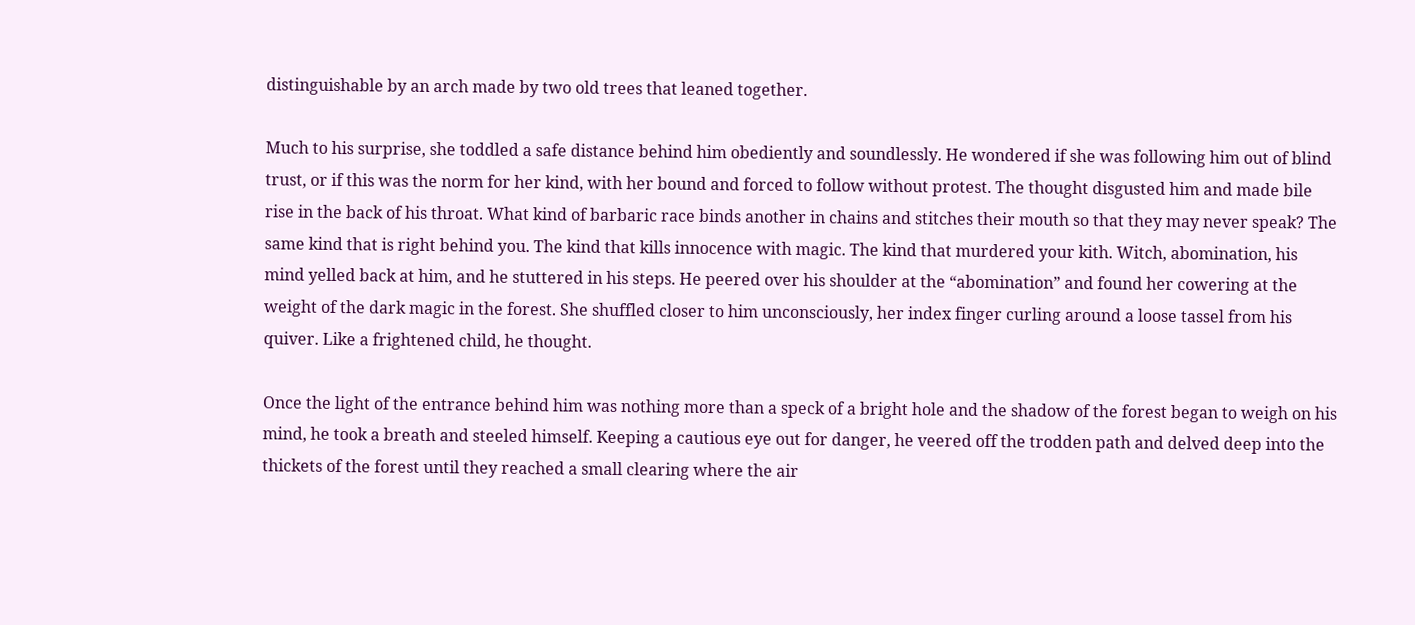distinguishable by an arch made by two old trees that leaned together.

Much to his surprise, she toddled a safe distance behind him obediently and soundlessly. He wondered if she was following him out of blind trust, or if this was the norm for her kind, with her bound and forced to follow without protest. The thought disgusted him and made bile rise in the back of his throat. What kind of barbaric race binds another in chains and stitches their mouth so that they may never speak? The same kind that is right behind you. The kind that kills innocence with magic. The kind that murdered your kith. Witch, abomination, his mind yelled back at him, and he stuttered in his steps. He peered over his shoulder at the “abomination” and found her cowering at the weight of the dark magic in the forest. She shuffled closer to him unconsciously, her index finger curling around a loose tassel from his quiver. Like a frightened child, he thought.

Once the light of the entrance behind him was nothing more than a speck of a bright hole and the shadow of the forest began to weigh on his mind, he took a breath and steeled himself. Keeping a cautious eye out for danger, he veered off the trodden path and delved deep into the thickets of the forest until they reached a small clearing where the air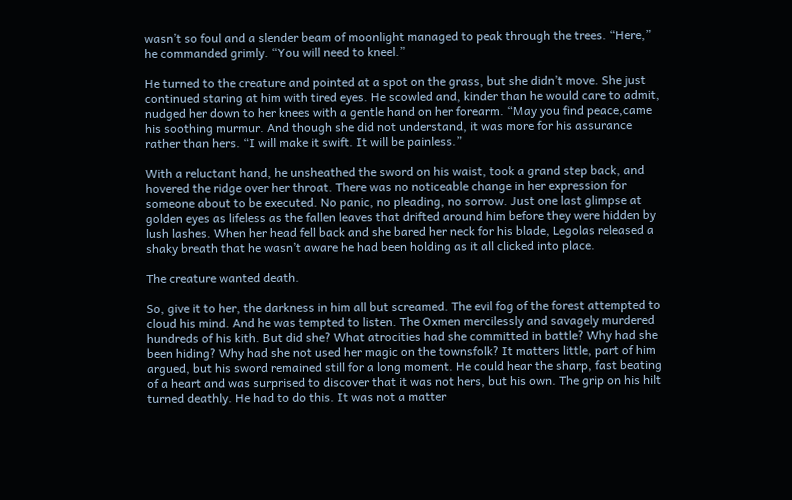wasn’t so foul and a slender beam of moonlight managed to peak through the trees. “Here,” he commanded grimly. “You will need to kneel.”

He turned to the creature and pointed at a spot on the grass, but she didn’t move. She just continued staring at him with tired eyes. He scowled and, kinder than he would care to admit, nudged her down to her knees with a gentle hand on her forearm. “May you find peace,came his soothing murmur. And though she did not understand, it was more for his assurance rather than hers. “I will make it swift. It will be painless.”

With a reluctant hand, he unsheathed the sword on his waist, took a grand step back, and hovered the ridge over her throat. There was no noticeable change in her expression for someone about to be executed. No panic, no pleading, no sorrow. Just one last glimpse at golden eyes as lifeless as the fallen leaves that drifted around him before they were hidden by lush lashes. When her head fell back and she bared her neck for his blade, Legolas released a shaky breath that he wasn’t aware he had been holding as it all clicked into place.

The creature wanted death.

So, give it to her, the darkness in him all but screamed. The evil fog of the forest attempted to cloud his mind. And he was tempted to listen. The Oxmen mercilessly and savagely murdered hundreds of his kith. But did she? What atrocities had she committed in battle? Why had she been hiding? Why had she not used her magic on the townsfolk? It matters little, part of him argued, but his sword remained still for a long moment. He could hear the sharp, fast beating of a heart and was surprised to discover that it was not hers, but his own. The grip on his hilt turned deathly. He had to do this. It was not a matter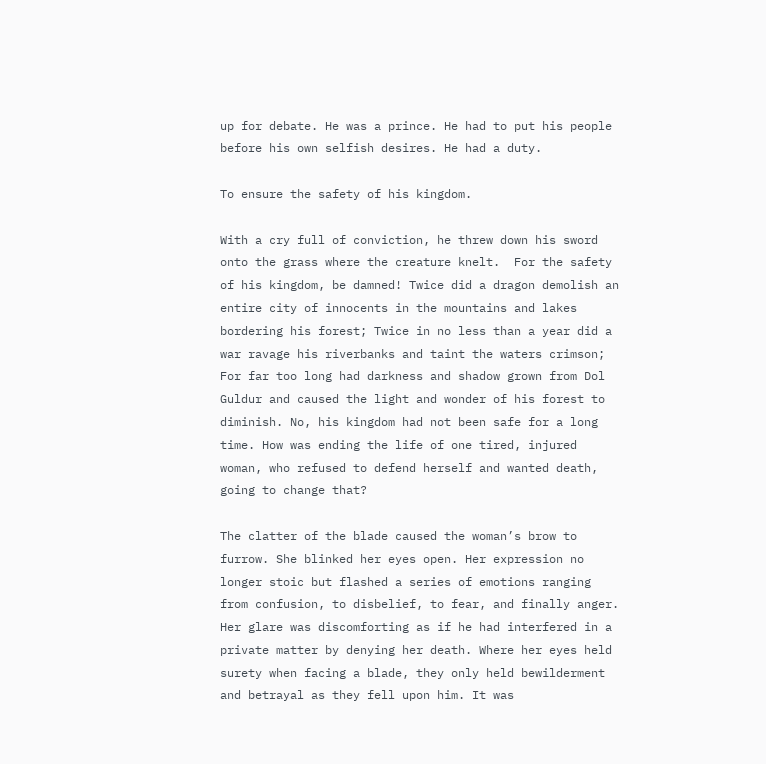up for debate. He was a prince. He had to put his people before his own selfish desires. He had a duty.

To ensure the safety of his kingdom.

With a cry full of conviction, he threw down his sword onto the grass where the creature knelt.  For the safety of his kingdom, be damned! Twice did a dragon demolish an entire city of innocents in the mountains and lakes bordering his forest; Twice in no less than a year did a war ravage his riverbanks and taint the waters crimson; For far too long had darkness and shadow grown from Dol Guldur and caused the light and wonder of his forest to diminish. No, his kingdom had not been safe for a long time. How was ending the life of one tired, injured woman, who refused to defend herself and wanted death, going to change that?

The clatter of the blade caused the woman’s brow to furrow. She blinked her eyes open. Her expression no longer stoic but flashed a series of emotions ranging from confusion, to disbelief, to fear, and finally anger. Her glare was discomforting as if he had interfered in a private matter by denying her death. Where her eyes held surety when facing a blade, they only held bewilderment and betrayal as they fell upon him. It was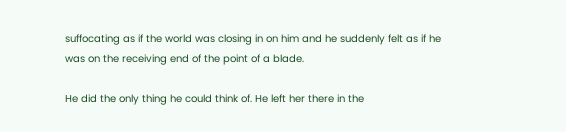suffocating as if the world was closing in on him and he suddenly felt as if he was on the receiving end of the point of a blade.

He did the only thing he could think of. He left her there in the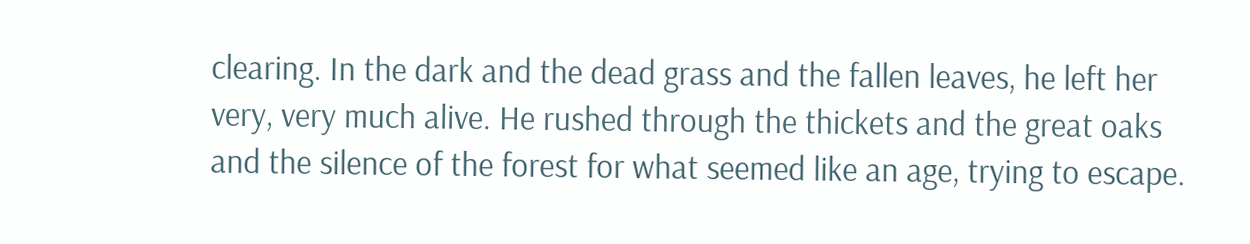clearing. In the dark and the dead grass and the fallen leaves, he left her very, very much alive. He rushed through the thickets and the great oaks and the silence of the forest for what seemed like an age, trying to escape.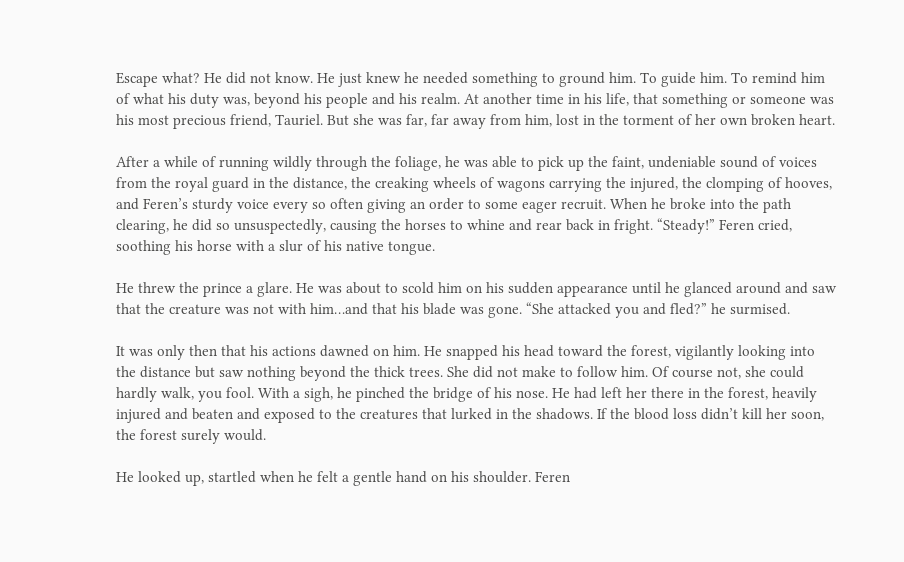Escape what? He did not know. He just knew he needed something to ground him. To guide him. To remind him of what his duty was, beyond his people and his realm. At another time in his life, that something or someone was his most precious friend, Tauriel. But she was far, far away from him, lost in the torment of her own broken heart.

After a while of running wildly through the foliage, he was able to pick up the faint, undeniable sound of voices from the royal guard in the distance, the creaking wheels of wagons carrying the injured, the clomping of hooves, and Feren’s sturdy voice every so often giving an order to some eager recruit. When he broke into the path clearing, he did so unsuspectedly, causing the horses to whine and rear back in fright. “Steady!” Feren cried, soothing his horse with a slur of his native tongue.

He threw the prince a glare. He was about to scold him on his sudden appearance until he glanced around and saw that the creature was not with him…and that his blade was gone. “She attacked you and fled?” he surmised.

It was only then that his actions dawned on him. He snapped his head toward the forest, vigilantly looking into the distance but saw nothing beyond the thick trees. She did not make to follow him. Of course not, she could hardly walk, you fool. With a sigh, he pinched the bridge of his nose. He had left her there in the forest, heavily injured and beaten and exposed to the creatures that lurked in the shadows. If the blood loss didn’t kill her soon, the forest surely would.

He looked up, startled when he felt a gentle hand on his shoulder. Feren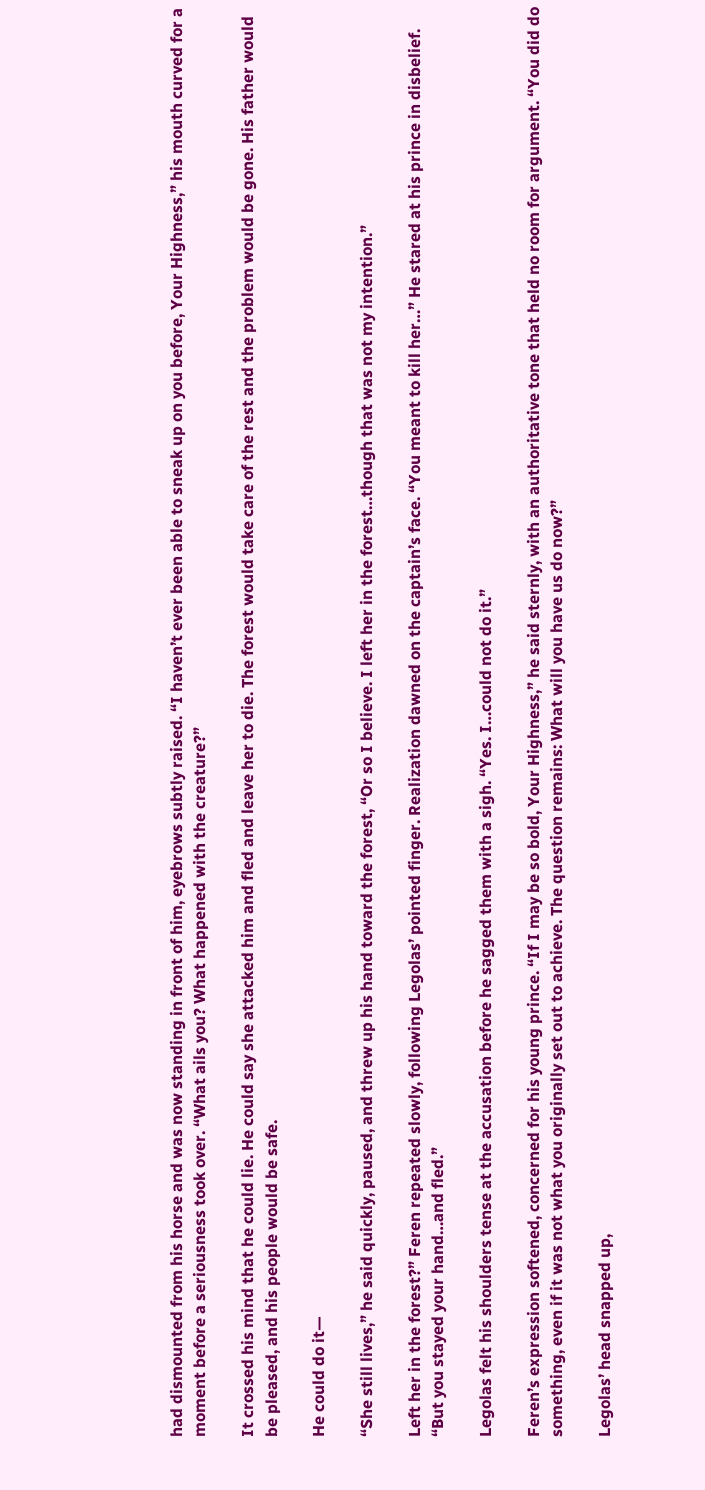had dismounted from his horse and was now standing in front of him, eyebrows subtly raised. “I haven’t ever been able to sneak up on you before, Your Highness,” his mouth curved for a moment before a seriousness took over. “What ails you? What happened with the creature?”

It crossed his mind that he could lie. He could say she attacked him and fled and leave her to die. The forest would take care of the rest and the problem would be gone. His father would be pleased, and his people would be safe.

He could do it—

“She still lives,” he said quickly, paused, and threw up his hand toward the forest, “Or so I believe. I left her in the forest…though that was not my intention.”

Left her in the forest?” Feren repeated slowly, following Legolas’ pointed finger. Realization dawned on the captain’s face. “You meant to kill her…” He stared at his prince in disbelief. “But you stayed your hand…and fled.”

Legolas felt his shoulders tense at the accusation before he sagged them with a sigh. “Yes. I…could not do it.”

Feren’s expression softened, concerned for his young prince. “If I may be so bold, Your Highness,” he said sternly, with an authoritative tone that held no room for argument. “You did do something, even if it was not what you originally set out to achieve. The question remains: What will you have us do now?”

Legolas’ head snapped up,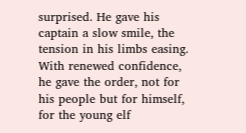surprised. He gave his captain a slow smile, the tension in his limbs easing. With renewed confidence, he gave the order, not for his people but for himself, for the young elf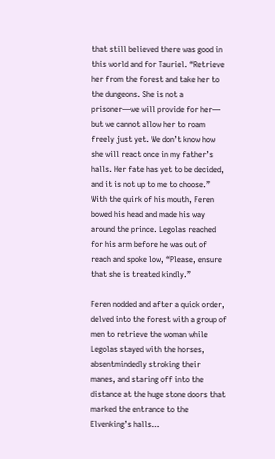that still believed there was good in this world and for Tauriel. “Retrieve her from the forest and take her to the dungeons. She is not a prisoner—we will provide for her— but we cannot allow her to roam freely just yet. We don’t know how she will react once in my father’s halls. Her fate has yet to be decided, and it is not up to me to choose.” With the quirk of his mouth, Feren bowed his head and made his way around the prince. Legolas reached for his arm before he was out of reach and spoke low, “Please, ensure that she is treated kindly.”

Feren nodded and after a quick order, delved into the forest with a group of men to retrieve the woman while Legolas stayed with the horses, absentmindedly stroking their manes, and staring off into the distance at the huge stone doors that marked the entrance to the Elvenking’s halls…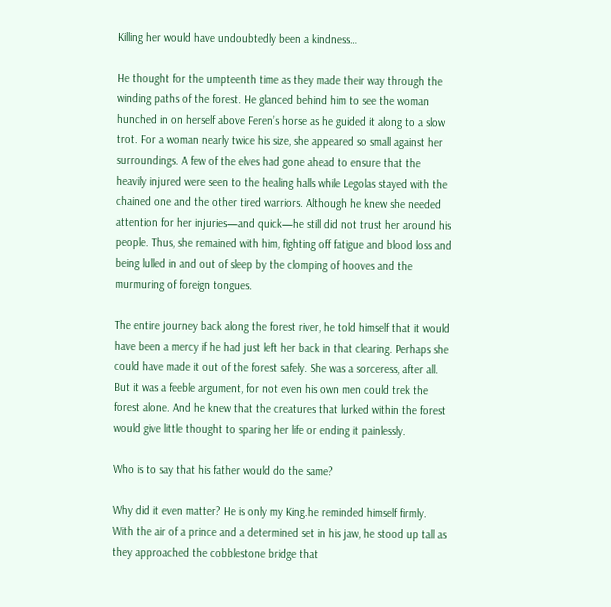Killing her would have undoubtedly been a kindness…

He thought for the umpteenth time as they made their way through the winding paths of the forest. He glanced behind him to see the woman hunched in on herself above Feren’s horse as he guided it along to a slow trot. For a woman nearly twice his size, she appeared so small against her surroundings. A few of the elves had gone ahead to ensure that the heavily injured were seen to the healing halls while Legolas stayed with the chained one and the other tired warriors. Although he knew she needed attention for her injuries—and quick—he still did not trust her around his people. Thus, she remained with him, fighting off fatigue and blood loss and being lulled in and out of sleep by the clomping of hooves and the murmuring of foreign tongues.

The entire journey back along the forest river, he told himself that it would have been a mercy if he had just left her back in that clearing. Perhaps she could have made it out of the forest safely. She was a sorceress, after all. But it was a feeble argument, for not even his own men could trek the forest alone. And he knew that the creatures that lurked within the forest would give little thought to sparing her life or ending it painlessly.

Who is to say that his father would do the same?

Why did it even matter? He is only my King.he reminded himself firmly. With the air of a prince and a determined set in his jaw, he stood up tall as they approached the cobblestone bridge that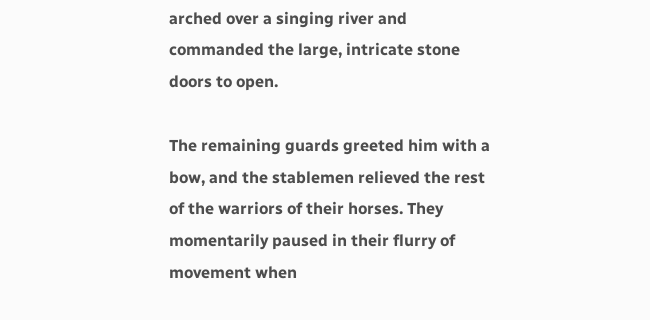arched over a singing river and commanded the large, intricate stone doors to open.

The remaining guards greeted him with a bow, and the stablemen relieved the rest of the warriors of their horses. They momentarily paused in their flurry of movement when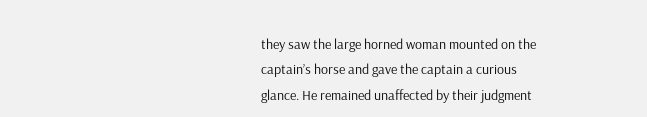they saw the large horned woman mounted on the captain’s horse and gave the captain a curious glance. He remained unaffected by their judgment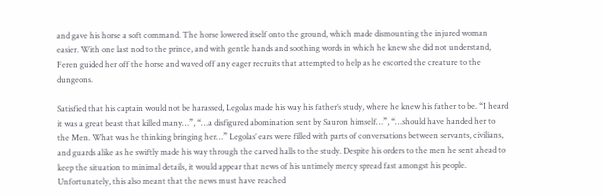and gave his horse a soft command. The horse lowered itself onto the ground, which made dismounting the injured woman easier. With one last nod to the prince, and with gentle hands and soothing words in which he knew she did not understand, Feren guided her off the horse and waved off any eager recruits that attempted to help as he escorted the creature to the dungeons.

Satisfied that his captain would not be harassed, Legolas made his way his father’s study, where he knew his father to be. “I heard it was a great beast that killed many…”, “…a disfigured abomination sent by Sauron himself…”, “…should have handed her to the Men. What was he thinking bringing her…” Legolas’ ears were filled with parts of conversations between servants, civilians, and guards alike as he swiftly made his way through the carved halls to the study. Despite his orders to the men he sent ahead to keep the situation to minimal details, it would appear that news of his untimely mercy spread fast amongst his people. Unfortunately, this also meant that the news must have reached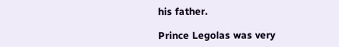his father.

Prince Legolas was very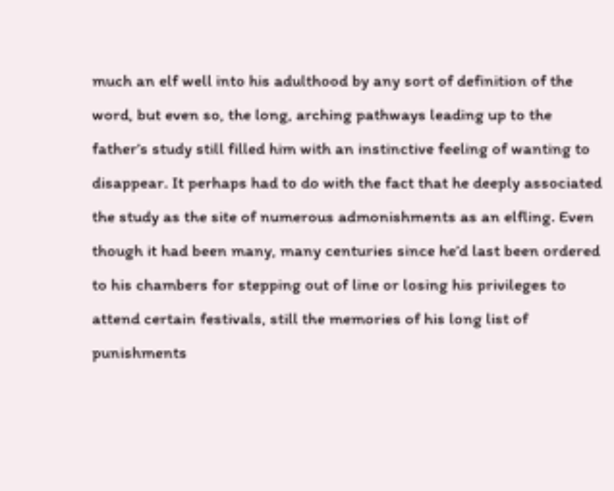much an elf well into his adulthood by any sort of definition of the word, but even so, the long, arching pathways leading up to the father’s study still filled him with an instinctive feeling of wanting to disappear. It perhaps had to do with the fact that he deeply associated the study as the site of numerous admonishments as an elfling. Even though it had been many, many centuries since he’d last been ordered to his chambers for stepping out of line or losing his privileges to attend certain festivals, still the memories of his long list of punishments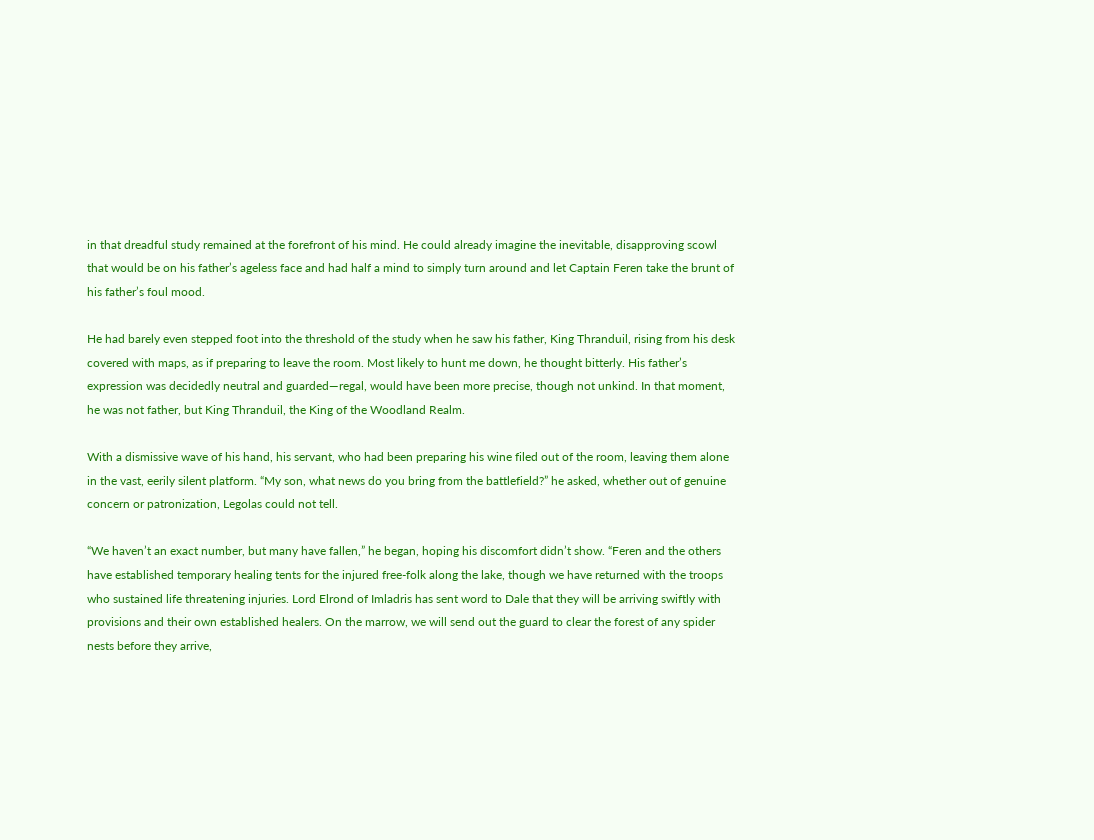in that dreadful study remained at the forefront of his mind. He could already imagine the inevitable, disapproving scowl that would be on his father’s ageless face and had half a mind to simply turn around and let Captain Feren take the brunt of his father’s foul mood.

He had barely even stepped foot into the threshold of the study when he saw his father, King Thranduil, rising from his desk covered with maps, as if preparing to leave the room. Most likely to hunt me down, he thought bitterly. His father’s expression was decidedly neutral and guarded—regal, would have been more precise, though not unkind. In that moment, he was not father, but King Thranduil, the King of the Woodland Realm.

With a dismissive wave of his hand, his servant, who had been preparing his wine filed out of the room, leaving them alone in the vast, eerily silent platform. “My son, what news do you bring from the battlefield?” he asked, whether out of genuine concern or patronization, Legolas could not tell.

“We haven’t an exact number, but many have fallen,” he began, hoping his discomfort didn’t show. “Feren and the others have established temporary healing tents for the injured free-folk along the lake, though we have returned with the troops who sustained life threatening injuries. Lord Elrond of Imladris has sent word to Dale that they will be arriving swiftly with provisions and their own established healers. On the marrow, we will send out the guard to clear the forest of any spider nests before they arrive,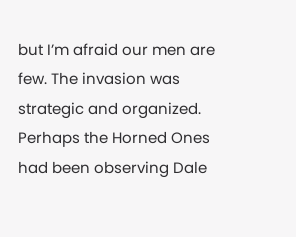but I’m afraid our men are few. The invasion was strategic and organized. Perhaps the Horned Ones had been observing Dale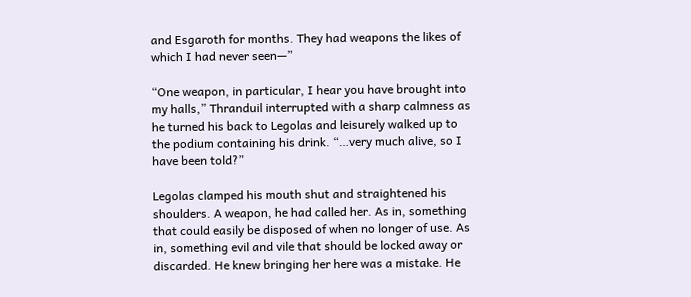and Esgaroth for months. They had weapons the likes of which I had never seen—”

“One weapon, in particular, I hear you have brought into my halls,” Thranduil interrupted with a sharp calmness as he turned his back to Legolas and leisurely walked up to the podium containing his drink. “…very much alive, so I have been told?”

Legolas clamped his mouth shut and straightened his shoulders. A weapon, he had called her. As in, something that could easily be disposed of when no longer of use. As in, something evil and vile that should be locked away or discarded. He knew bringing her here was a mistake. He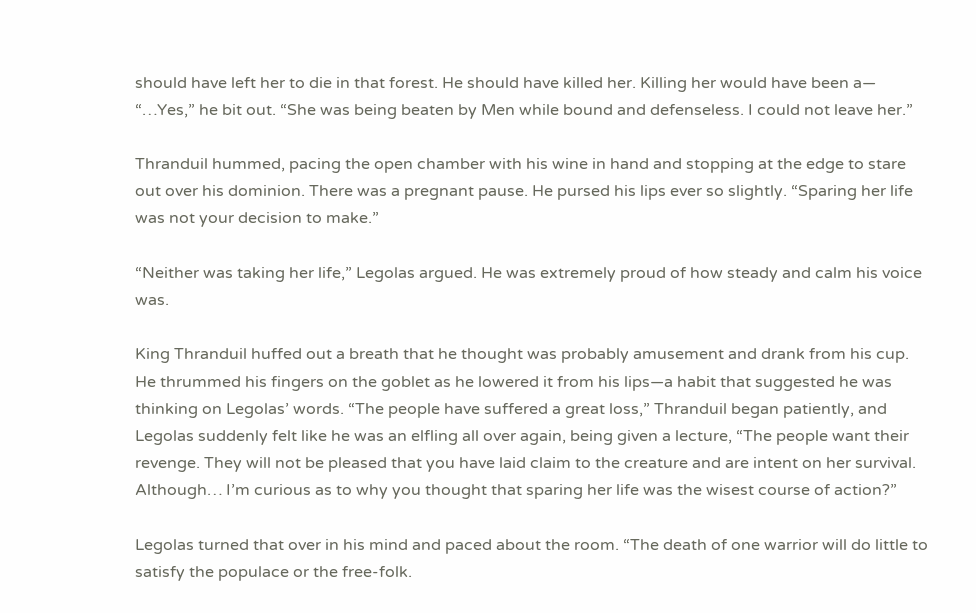should have left her to die in that forest. He should have killed her. Killing her would have been a— “…Yes,” he bit out. “She was being beaten by Men while bound and defenseless. I could not leave her.”

Thranduil hummed, pacing the open chamber with his wine in hand and stopping at the edge to stare out over his dominion. There was a pregnant pause. He pursed his lips ever so slightly. “Sparing her life was not your decision to make.”

“Neither was taking her life,” Legolas argued. He was extremely proud of how steady and calm his voice was.

King Thranduil huffed out a breath that he thought was probably amusement and drank from his cup. He thrummed his fingers on the goblet as he lowered it from his lips—a habit that suggested he was thinking on Legolas’ words. “The people have suffered a great loss,” Thranduil began patiently, and Legolas suddenly felt like he was an elfling all over again, being given a lecture, “The people want their revenge. They will not be pleased that you have laid claim to the creature and are intent on her survival. Although… I’m curious as to why you thought that sparing her life was the wisest course of action?”

Legolas turned that over in his mind and paced about the room. “The death of one warrior will do little to satisfy the populace or the free-folk.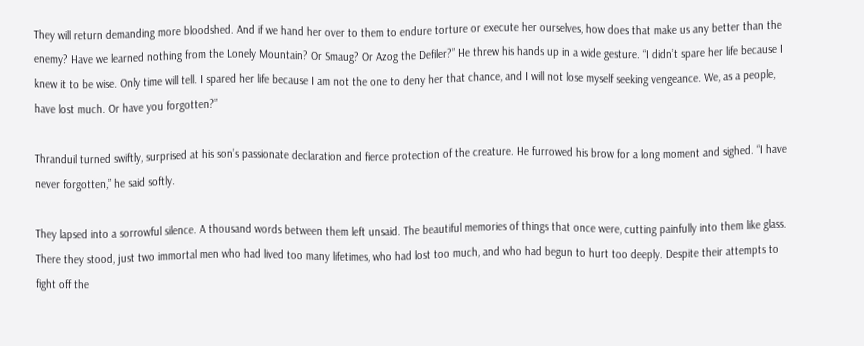They will return demanding more bloodshed. And if we hand her over to them to endure torture or execute her ourselves, how does that make us any better than the enemy? Have we learned nothing from the Lonely Mountain? Or Smaug? Or Azog the Defiler?” He threw his hands up in a wide gesture. “I didn’t spare her life because I knew it to be wise. Only time will tell. I spared her life because I am not the one to deny her that chance, and I will not lose myself seeking vengeance. We, as a people, have lost much. Or have you forgotten?”

Thranduil turned swiftly, surprised at his son’s passionate declaration and fierce protection of the creature. He furrowed his brow for a long moment and sighed. “I have never forgotten,” he said softly.

They lapsed into a sorrowful silence. A thousand words between them left unsaid. The beautiful memories of things that once were, cutting painfully into them like glass. There they stood, just two immortal men who had lived too many lifetimes, who had lost too much, and who had begun to hurt too deeply. Despite their attempts to fight off the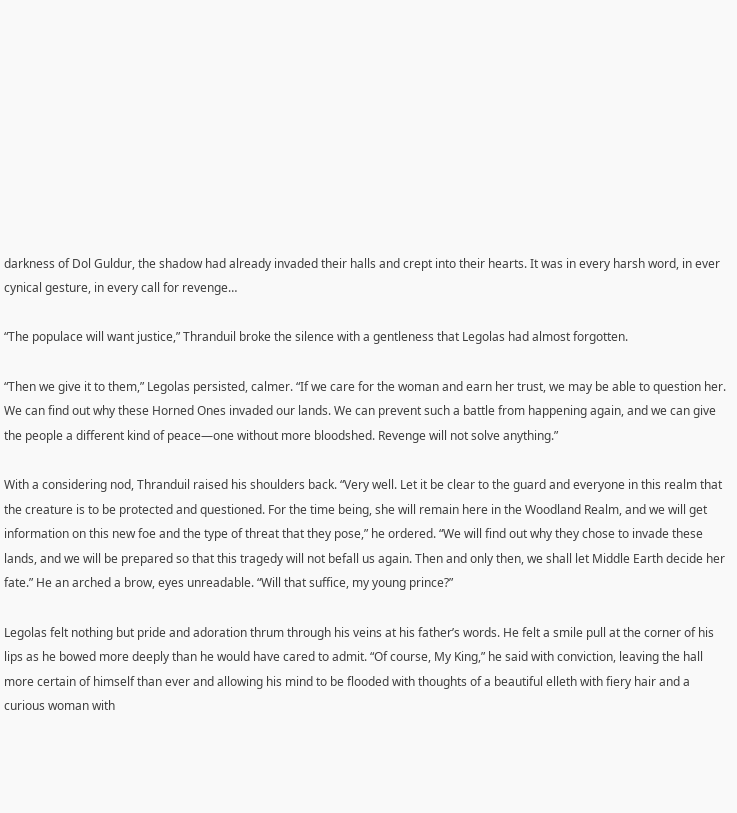darkness of Dol Guldur, the shadow had already invaded their halls and crept into their hearts. It was in every harsh word, in ever cynical gesture, in every call for revenge…

“The populace will want justice,” Thranduil broke the silence with a gentleness that Legolas had almost forgotten.

“Then we give it to them,” Legolas persisted, calmer. “If we care for the woman and earn her trust, we may be able to question her. We can find out why these Horned Ones invaded our lands. We can prevent such a battle from happening again, and we can give the people a different kind of peace—one without more bloodshed. Revenge will not solve anything.”

With a considering nod, Thranduil raised his shoulders back. “Very well. Let it be clear to the guard and everyone in this realm that the creature is to be protected and questioned. For the time being, she will remain here in the Woodland Realm, and we will get information on this new foe and the type of threat that they pose,” he ordered. “We will find out why they chose to invade these lands, and we will be prepared so that this tragedy will not befall us again. Then and only then, we shall let Middle Earth decide her fate.” He an arched a brow, eyes unreadable. “Will that suffice, my young prince?”

Legolas felt nothing but pride and adoration thrum through his veins at his father’s words. He felt a smile pull at the corner of his lips as he bowed more deeply than he would have cared to admit. “Of course, My King,” he said with conviction, leaving the hall more certain of himself than ever and allowing his mind to be flooded with thoughts of a beautiful elleth with fiery hair and a curious woman with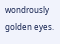wondrously golden eyes.